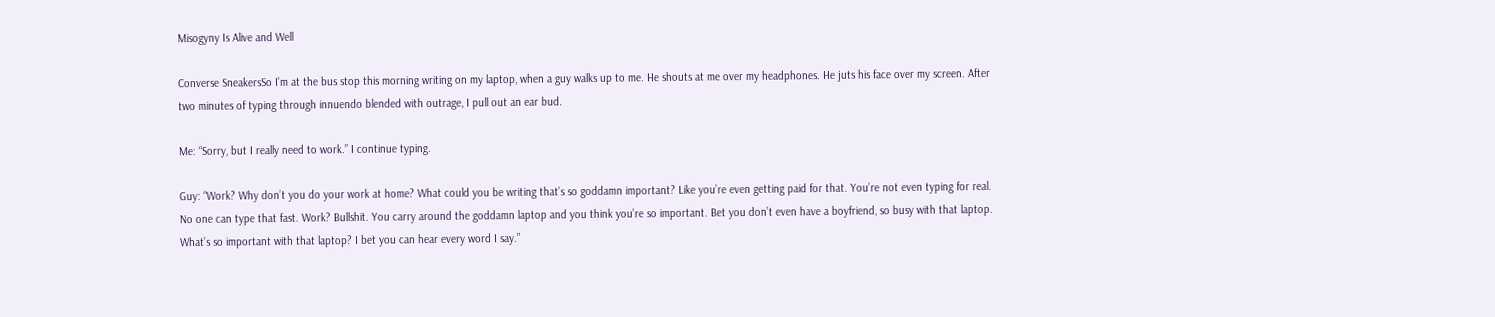Misogyny Is Alive and Well

Converse SneakersSo I’m at the bus stop this morning writing on my laptop, when a guy walks up to me. He shouts at me over my headphones. He juts his face over my screen. After two minutes of typing through innuendo blended with outrage, I pull out an ear bud.

Me: “Sorry, but I really need to work.” I continue typing.

Guy: “Work? Why don’t you do your work at home? What could you be writing that’s so goddamn important? Like you’re even getting paid for that. You’re not even typing for real. No one can type that fast. Work? Bullshit. You carry around the goddamn laptop and you think you’re so important. Bet you don’t even have a boyfriend, so busy with that laptop. What’s so important with that laptop? I bet you can hear every word I say.”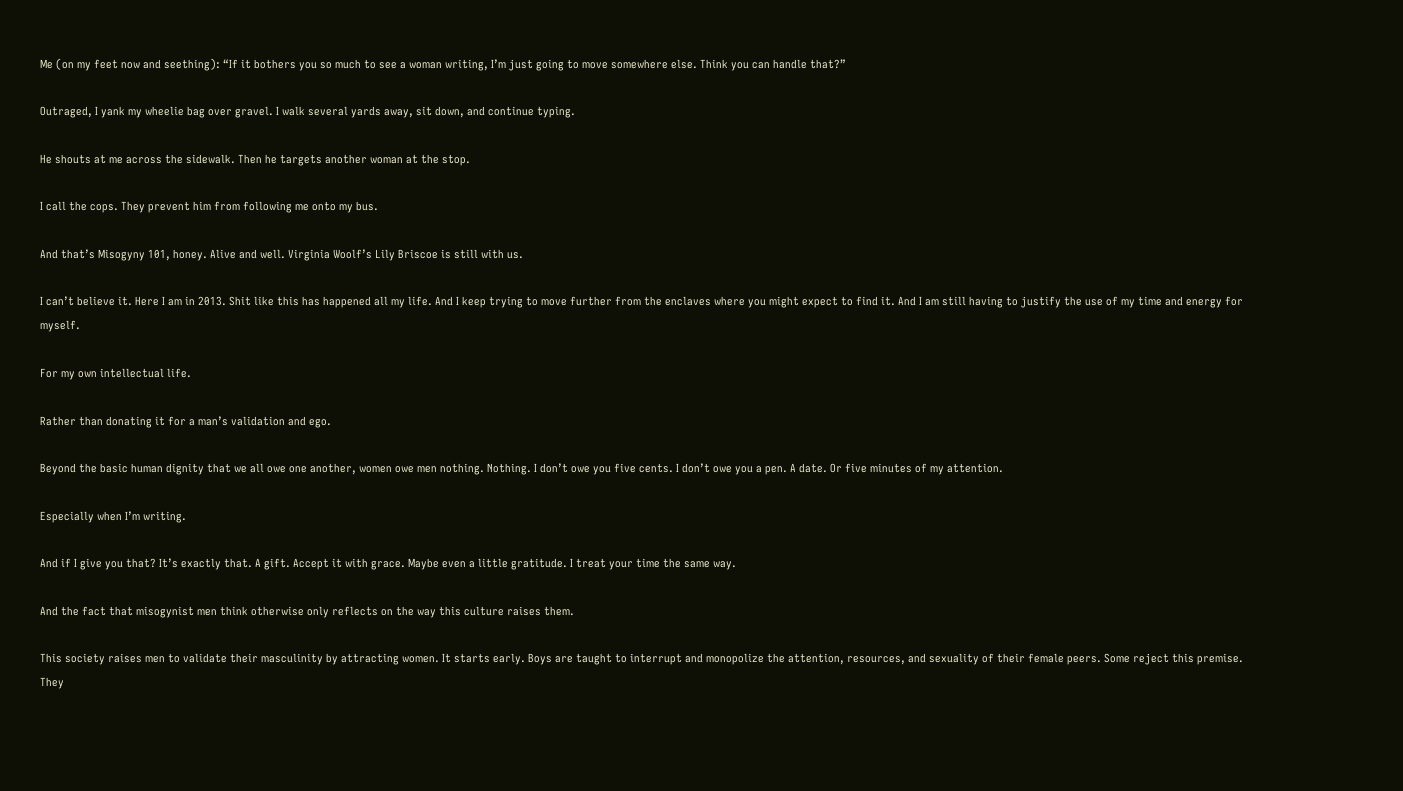Me (on my feet now and seething): “If it bothers you so much to see a woman writing, I’m just going to move somewhere else. Think you can handle that?”

Outraged, I yank my wheelie bag over gravel. I walk several yards away, sit down, and continue typing.

He shouts at me across the sidewalk. Then he targets another woman at the stop.

I call the cops. They prevent him from following me onto my bus.

And that’s Misogyny 101, honey. Alive and well. Virginia Woolf’s Lily Briscoe is still with us.

I can’t believe it. Here I am in 2013. Shit like this has happened all my life. And I keep trying to move further from the enclaves where you might expect to find it. And I am still having to justify the use of my time and energy for myself.

For my own intellectual life.

Rather than donating it for a man’s validation and ego.

Beyond the basic human dignity that we all owe one another, women owe men nothing. Nothing. I don’t owe you five cents. I don’t owe you a pen. A date. Or five minutes of my attention.

Especially when I’m writing.

And if I give you that? It’s exactly that. A gift. Accept it with grace. Maybe even a little gratitude. I treat your time the same way.

And the fact that misogynist men think otherwise only reflects on the way this culture raises them.

This society raises men to validate their masculinity by attracting women. It starts early. Boys are taught to interrupt and monopolize the attention, resources, and sexuality of their female peers. Some reject this premise. They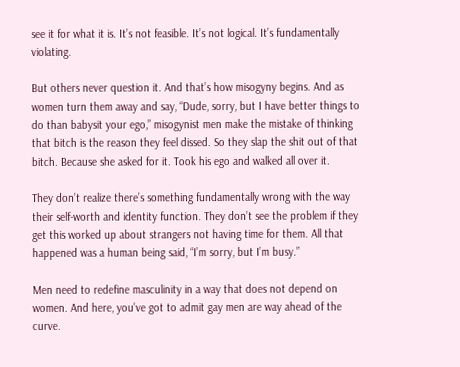see it for what it is. It’s not feasible. It’s not logical. It’s fundamentally violating.

But others never question it. And that’s how misogyny begins. And as women turn them away and say, “Dude, sorry, but I have better things to do than babysit your ego,” misogynist men make the mistake of thinking that bitch is the reason they feel dissed. So they slap the shit out of that bitch. Because she asked for it. Took his ego and walked all over it.

They don’t realize there’s something fundamentally wrong with the way their self-worth and identity function. They don’t see the problem if they get this worked up about strangers not having time for them. All that happened was a human being said, “I’m sorry, but I’m busy.”

Men need to redefine masculinity in a way that does not depend on women. And here, you’ve got to admit gay men are way ahead of the curve.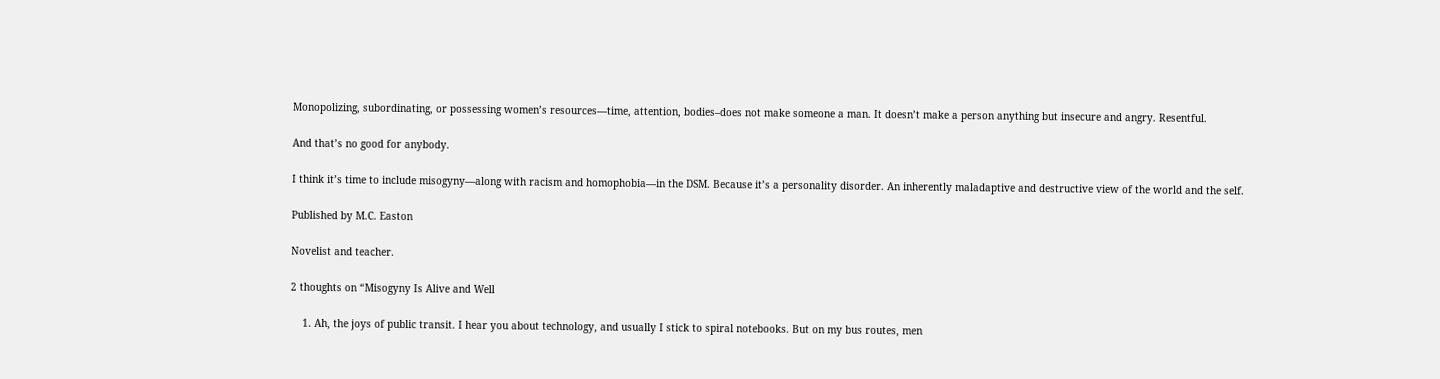Monopolizing, subordinating, or possessing women’s resources—time, attention, bodies–does not make someone a man. It doesn’t make a person anything but insecure and angry. Resentful.

And that’s no good for anybody.

I think it’s time to include misogyny—along with racism and homophobia—in the DSM. Because it’s a personality disorder. An inherently maladaptive and destructive view of the world and the self.

Published by M.C. Easton

Novelist and teacher.

2 thoughts on “Misogyny Is Alive and Well

    1. Ah, the joys of public transit. I hear you about technology, and usually I stick to spiral notebooks. But on my bus routes, men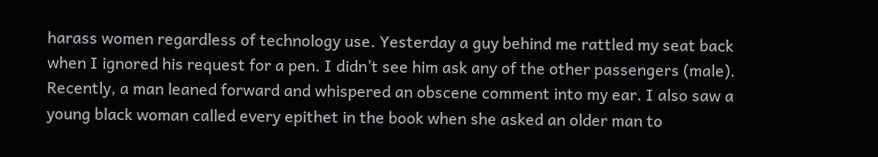harass women regardless of technology use. Yesterday a guy behind me rattled my seat back when I ignored his request for a pen. I didn’t see him ask any of the other passengers (male). Recently, a man leaned forward and whispered an obscene comment into my ear. I also saw a young black woman called every epithet in the book when she asked an older man to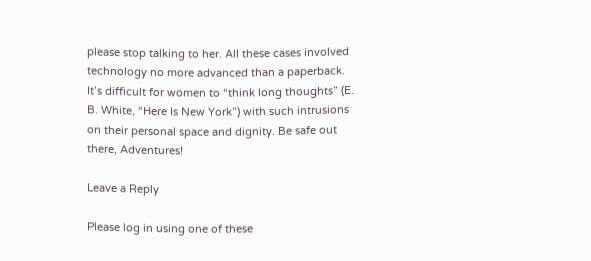please stop talking to her. All these cases involved technology no more advanced than a paperback. It’s difficult for women to “think long thoughts” (E. B. White, “Here Is New York”) with such intrusions on their personal space and dignity. Be safe out there, Adventures!

Leave a Reply

Please log in using one of these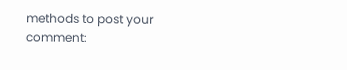methods to post your comment: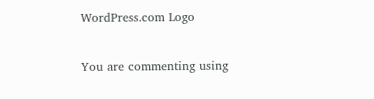WordPress.com Logo

You are commenting using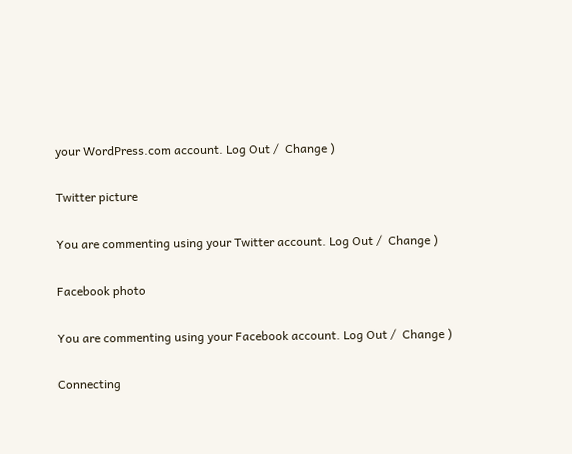your WordPress.com account. Log Out /  Change )

Twitter picture

You are commenting using your Twitter account. Log Out /  Change )

Facebook photo

You are commenting using your Facebook account. Log Out /  Change )

Connecting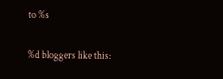to %s

%d bloggers like this: